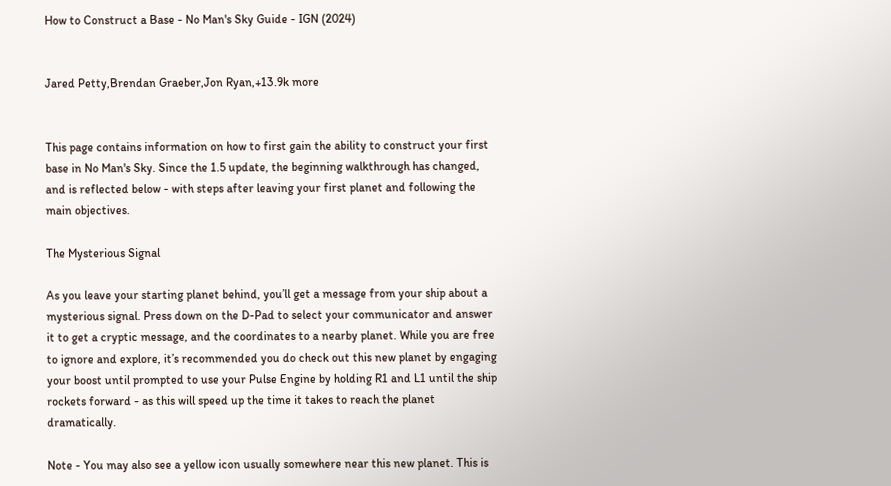How to Construct a Base - No Man's Sky Guide - IGN (2024)


Jared Petty,Brendan Graeber,Jon Ryan,+13.9k more


This page contains information on how to first gain the ability to construct your first base in No Man's Sky. Since the 1.5 update, the beginning walkthrough has changed, and is reflected below - with steps after leaving your first planet and following the main objectives.

The Mysterious Signal

As you leave your starting planet behind, you’ll get a message from your ship about a mysterious signal. Press down on the D-Pad to select your communicator and answer it to get a cryptic message, and the coordinates to a nearby planet. While you are free to ignore and explore, it’s recommended you do check out this new planet by engaging your boost until prompted to use your Pulse Engine by holding R1 and L1 until the ship rockets forward - as this will speed up the time it takes to reach the planet dramatically.

Note - You may also see a yellow icon usually somewhere near this new planet. This is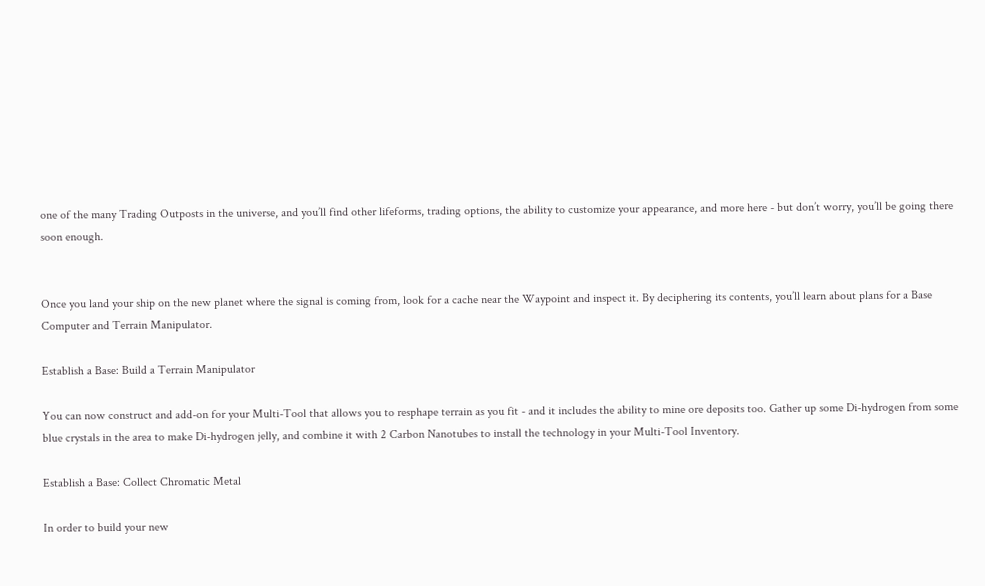one of the many Trading Outposts in the universe, and you’ll find other lifeforms, trading options, the ability to customize your appearance, and more here - but don’t worry, you’ll be going there soon enough.


Once you land your ship on the new planet where the signal is coming from, look for a cache near the Waypoint and inspect it. By deciphering its contents, you’ll learn about plans for a Base Computer and Terrain Manipulator.

Establish a Base: Build a Terrain Manipulator

You can now construct and add-on for your Multi-Tool that allows you to resphape terrain as you fit - and it includes the ability to mine ore deposits too. Gather up some Di-hydrogen from some blue crystals in the area to make Di-hydrogen jelly, and combine it with 2 Carbon Nanotubes to install the technology in your Multi-Tool Inventory.

Establish a Base: Collect Chromatic Metal

In order to build your new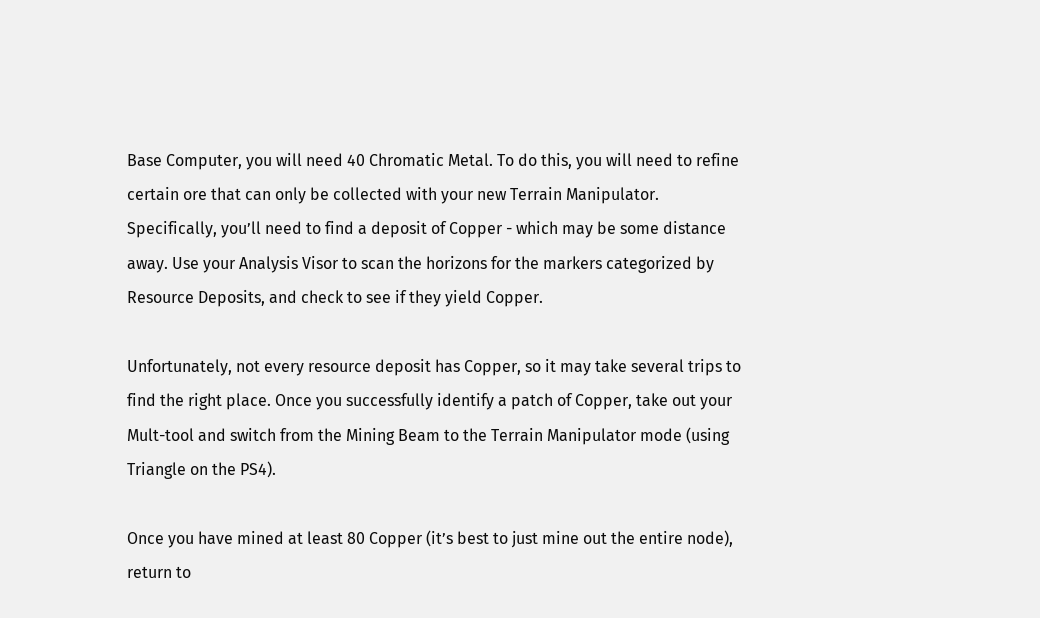Base Computer, you will need 40 Chromatic Metal. To do this, you will need to refine certain ore that can only be collected with your new Terrain Manipulator. Specifically, you’ll need to find a deposit of Copper - which may be some distance away. Use your Analysis Visor to scan the horizons for the markers categorized by Resource Deposits, and check to see if they yield Copper.

Unfortunately, not every resource deposit has Copper, so it may take several trips to find the right place. Once you successfully identify a patch of Copper, take out your Mult-tool and switch from the Mining Beam to the Terrain Manipulator mode (using Triangle on the PS4).

Once you have mined at least 80 Copper (it’s best to just mine out the entire node), return to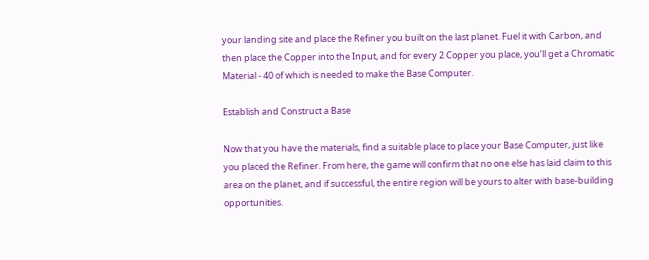your landing site and place the Refiner you built on the last planet. Fuel it with Carbon, and then place the Copper into the Input, and for every 2 Copper you place, you’ll get a Chromatic Material - 40 of which is needed to make the Base Computer.

Establish and Construct a Base

Now that you have the materials, find a suitable place to place your Base Computer, just like you placed the Refiner. From here, the game will confirm that no one else has laid claim to this area on the planet, and if successful, the entire region will be yours to alter with base-building opportunities.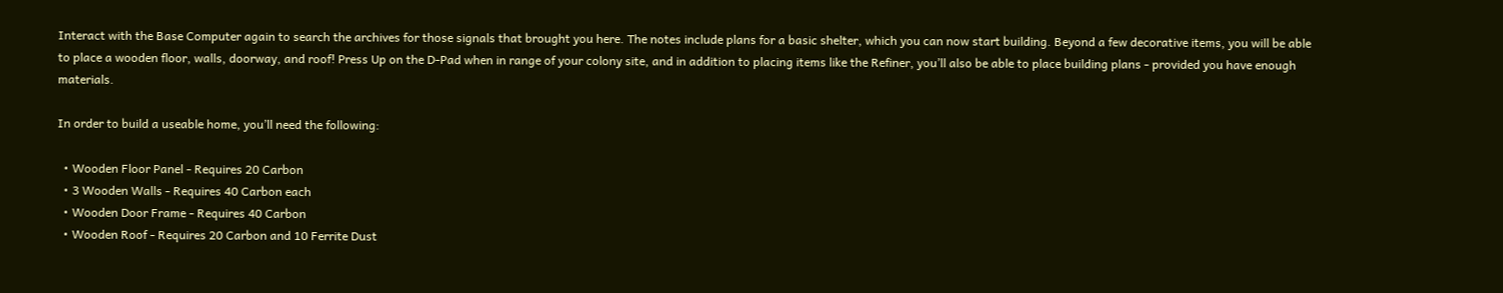Interact with the Base Computer again to search the archives for those signals that brought you here. The notes include plans for a basic shelter, which you can now start building. Beyond a few decorative items, you will be able to place a wooden floor, walls, doorway, and roof! Press Up on the D-Pad when in range of your colony site, and in addition to placing items like the Refiner, you’ll also be able to place building plans - provided you have enough materials.

In order to build a useable home, you’ll need the following:

  • Wooden Floor Panel - Requires 20 Carbon
  • 3 Wooden Walls - Requires 40 Carbon each
  • Wooden Door Frame - Requires 40 Carbon
  • Wooden Roof - Requires 20 Carbon and 10 Ferrite Dust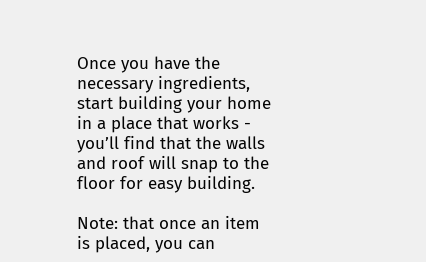Once you have the necessary ingredients, start building your home in a place that works - you’ll find that the walls and roof will snap to the floor for easy building.

Note: that once an item is placed, you can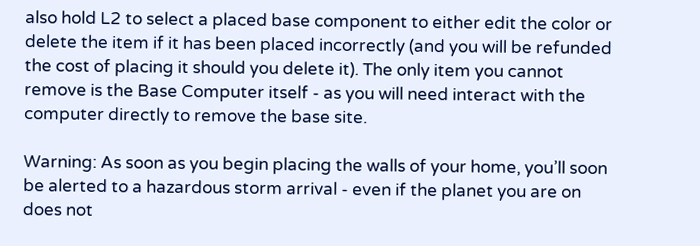also hold L2 to select a placed base component to either edit the color or delete the item if it has been placed incorrectly (and you will be refunded the cost of placing it should you delete it). The only item you cannot remove is the Base Computer itself - as you will need interact with the computer directly to remove the base site.

Warning: As soon as you begin placing the walls of your home, you’ll soon be alerted to a hazardous storm arrival - even if the planet you are on does not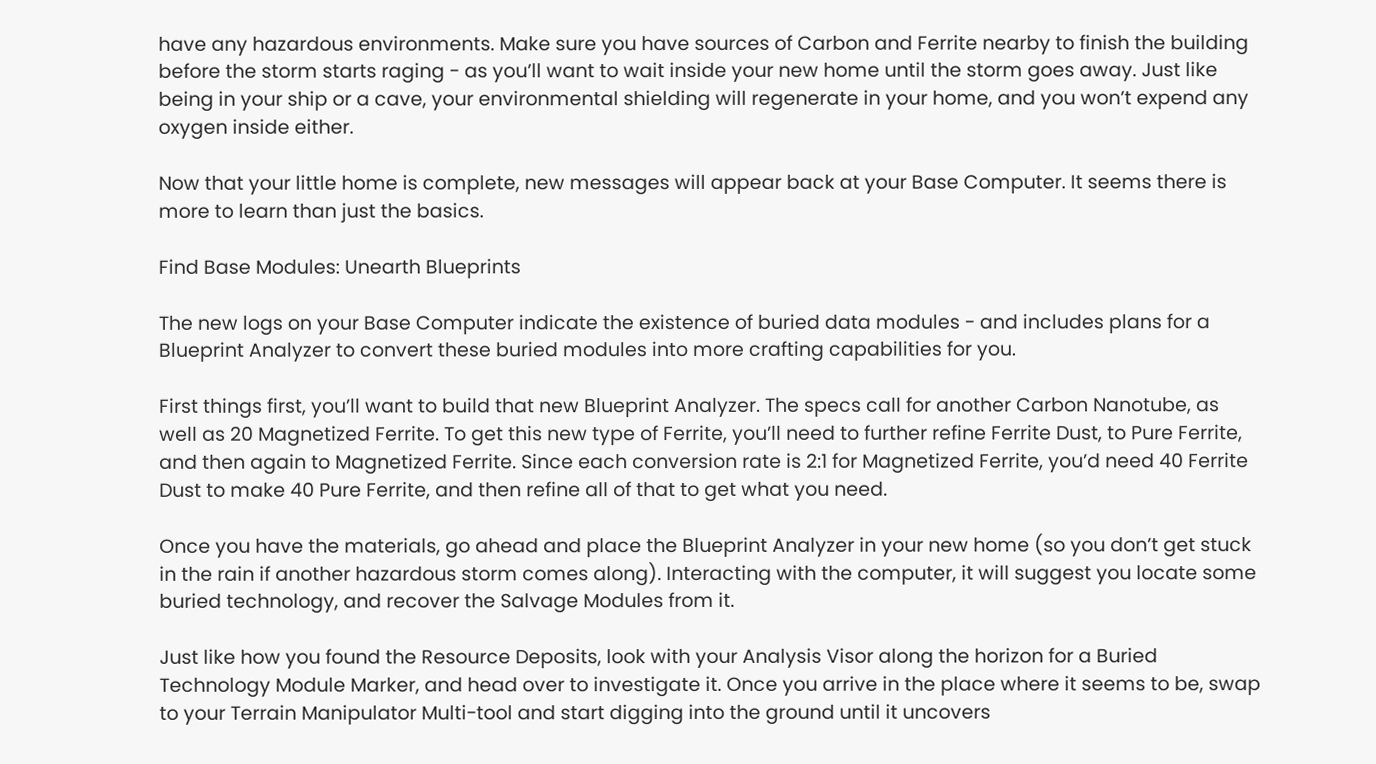have any hazardous environments. Make sure you have sources of Carbon and Ferrite nearby to finish the building before the storm starts raging - as you’ll want to wait inside your new home until the storm goes away. Just like being in your ship or a cave, your environmental shielding will regenerate in your home, and you won’t expend any oxygen inside either.

Now that your little home is complete, new messages will appear back at your Base Computer. It seems there is more to learn than just the basics.

Find Base Modules: Unearth Blueprints

The new logs on your Base Computer indicate the existence of buried data modules - and includes plans for a Blueprint Analyzer to convert these buried modules into more crafting capabilities for you.

First things first, you’ll want to build that new Blueprint Analyzer. The specs call for another Carbon Nanotube, as well as 20 Magnetized Ferrite. To get this new type of Ferrite, you’ll need to further refine Ferrite Dust, to Pure Ferrite, and then again to Magnetized Ferrite. Since each conversion rate is 2:1 for Magnetized Ferrite, you’d need 40 Ferrite Dust to make 40 Pure Ferrite, and then refine all of that to get what you need.

Once you have the materials, go ahead and place the Blueprint Analyzer in your new home (so you don’t get stuck in the rain if another hazardous storm comes along). Interacting with the computer, it will suggest you locate some buried technology, and recover the Salvage Modules from it.

Just like how you found the Resource Deposits, look with your Analysis Visor along the horizon for a Buried Technology Module Marker, and head over to investigate it. Once you arrive in the place where it seems to be, swap to your Terrain Manipulator Multi-tool and start digging into the ground until it uncovers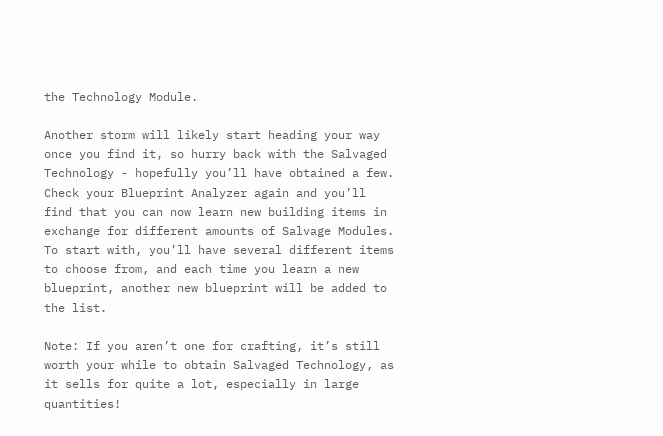the Technology Module.

Another storm will likely start heading your way once you find it, so hurry back with the Salvaged Technology - hopefully you’ll have obtained a few. Check your Blueprint Analyzer again and you’ll find that you can now learn new building items in exchange for different amounts of Salvage Modules. To start with, you’ll have several different items to choose from, and each time you learn a new blueprint, another new blueprint will be added to the list.

Note: If you aren’t one for crafting, it’s still worth your while to obtain Salvaged Technology, as it sells for quite a lot, especially in large quantities!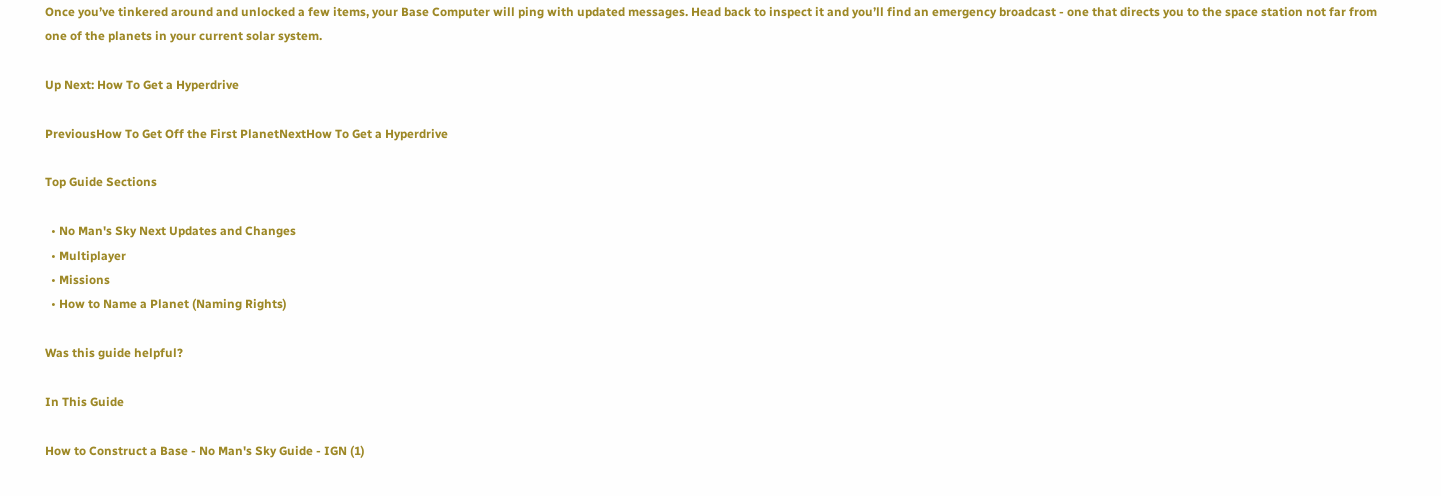Once you’ve tinkered around and unlocked a few items, your Base Computer will ping with updated messages. Head back to inspect it and you’ll find an emergency broadcast - one that directs you to the space station not far from one of the planets in your current solar system.

Up Next: How To Get a Hyperdrive

PreviousHow To Get Off the First PlanetNextHow To Get a Hyperdrive

Top Guide Sections

  • No Man's Sky Next Updates and Changes
  • Multiplayer
  • Missions
  • How to Name a Planet (Naming Rights)

Was this guide helpful?

In This Guide

How to Construct a Base - No Man's Sky Guide - IGN (1)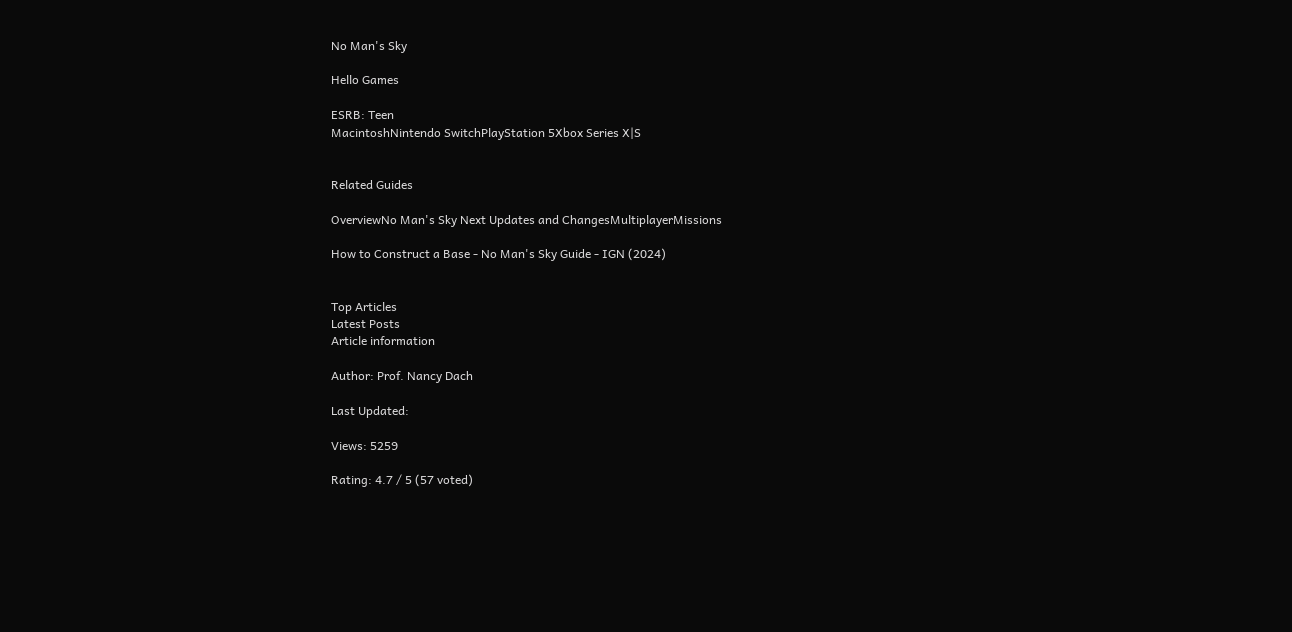No Man's Sky

Hello Games

ESRB: Teen
MacintoshNintendo SwitchPlayStation 5Xbox Series X|S


Related Guides

OverviewNo Man's Sky Next Updates and ChangesMultiplayerMissions

How to Construct a Base - No Man's Sky Guide - IGN (2024)


Top Articles
Latest Posts
Article information

Author: Prof. Nancy Dach

Last Updated:

Views: 5259

Rating: 4.7 / 5 (57 voted)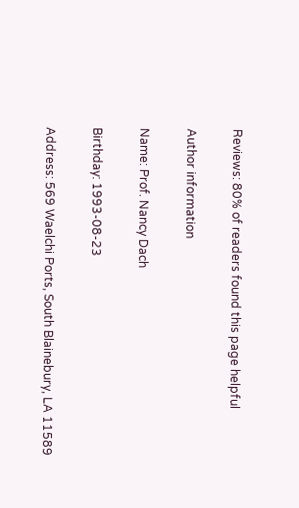Reviews: 80% of readers found this page helpful

Author information

Name: Prof. Nancy Dach

Birthday: 1993-08-23

Address: 569 Waelchi Ports, South Blainebury, LA 11589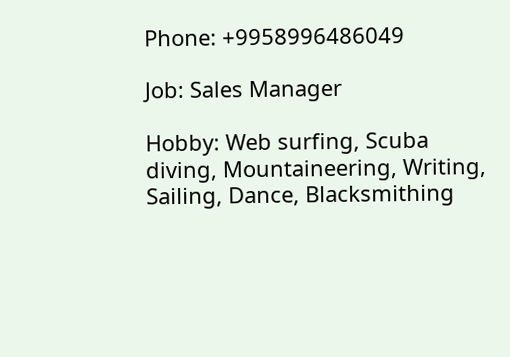Phone: +9958996486049

Job: Sales Manager

Hobby: Web surfing, Scuba diving, Mountaineering, Writing, Sailing, Dance, Blacksmithing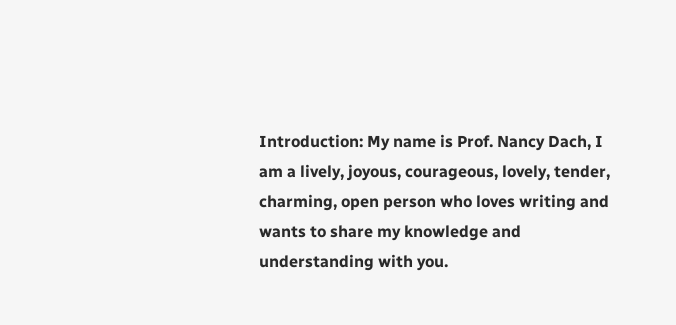Introduction: My name is Prof. Nancy Dach, I am a lively, joyous, courageous, lovely, tender, charming, open person who loves writing and wants to share my knowledge and understanding with you.